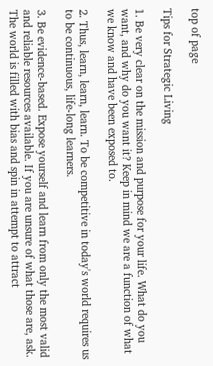top of page

Tips for Strategic Living

1. Be very clear on the mission and purpose for your life. What do you want, and why do you want it? Keep in mind we are a function of what we know and have been exposed to.

2. Thus, learn, learn, learn. To be competitive in today's world requires us to be continuous, life-long learners.

3. Be evidence-based. Expose yourself and learn from only the most valid and reliable resources available. If you are unsure of what those are, ask. The world is filled with bias and spin in attempt to attract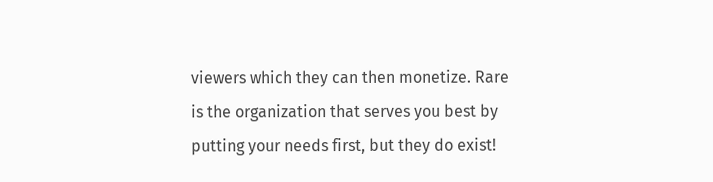viewers which they can then monetize. Rare is the organization that serves you best by putting your needs first, but they do exist!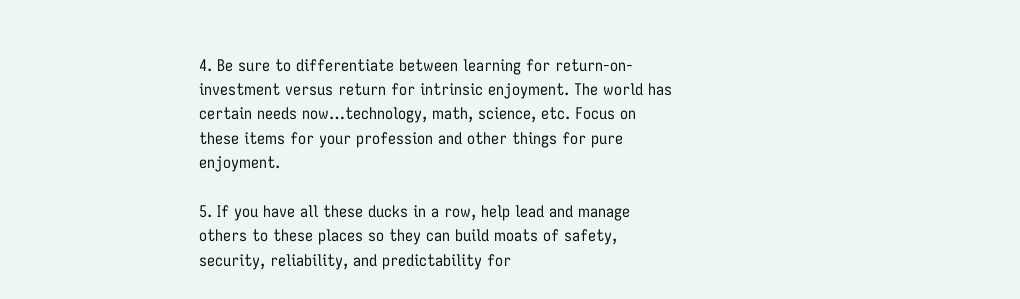4. Be sure to differentiate between learning for return-on-investment versus return for intrinsic enjoyment. The world has certain needs now…technology, math, science, etc. Focus on these items for your profession and other things for pure enjoyment.

5. If you have all these ducks in a row, help lead and manage others to these places so they can build moats of safety, security, reliability, and predictability for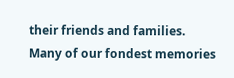their friends and families. Many of our fondest memories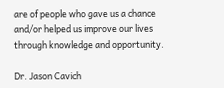are of people who gave us a chance and/or helped us improve our lives through knowledge and opportunity.

Dr. Jason Cavich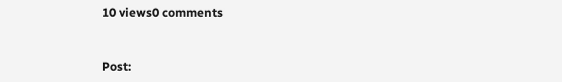10 views0 comments


Post: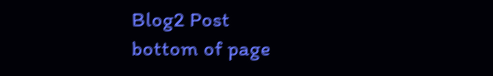Blog2 Post
bottom of page